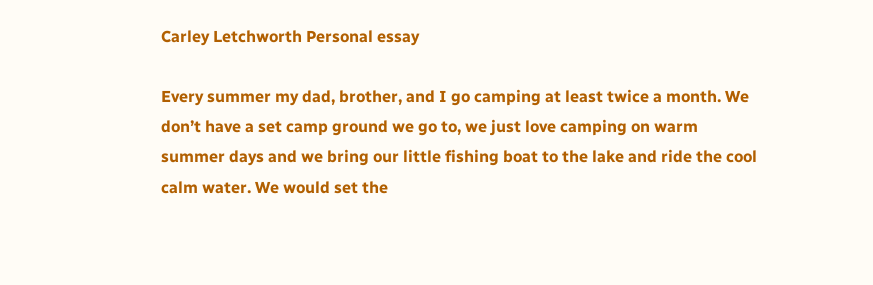Carley Letchworth Personal essay

Every summer my dad, brother, and I go camping at least twice a month. We don’t have a set camp ground we go to, we just love camping on warm summer days and we bring our little fishing boat to the lake and ride the cool calm water. We would set the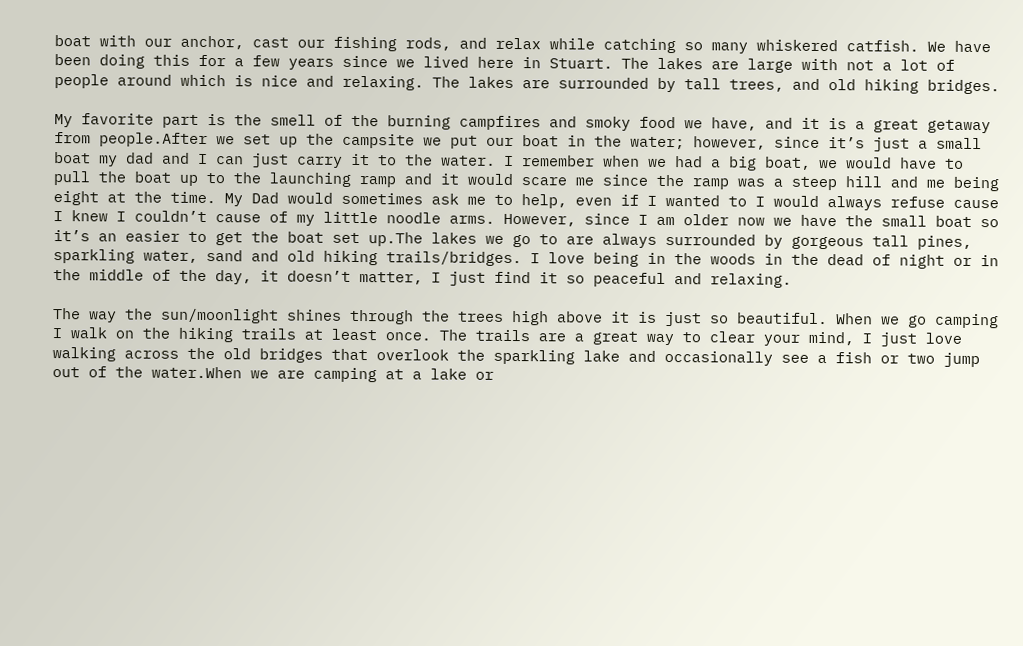boat with our anchor, cast our fishing rods, and relax while catching so many whiskered catfish. We have been doing this for a few years since we lived here in Stuart. The lakes are large with not a lot of people around which is nice and relaxing. The lakes are surrounded by tall trees, and old hiking bridges.

My favorite part is the smell of the burning campfires and smoky food we have, and it is a great getaway from people.After we set up the campsite we put our boat in the water; however, since it’s just a small boat my dad and I can just carry it to the water. I remember when we had a big boat, we would have to pull the boat up to the launching ramp and it would scare me since the ramp was a steep hill and me being eight at the time. My Dad would sometimes ask me to help, even if I wanted to I would always refuse cause I knew I couldn’t cause of my little noodle arms. However, since I am older now we have the small boat so it’s an easier to get the boat set up.The lakes we go to are always surrounded by gorgeous tall pines, sparkling water, sand and old hiking trails/bridges. I love being in the woods in the dead of night or in the middle of the day, it doesn’t matter, I just find it so peaceful and relaxing.

The way the sun/moonlight shines through the trees high above it is just so beautiful. When we go camping I walk on the hiking trails at least once. The trails are a great way to clear your mind, I just love walking across the old bridges that overlook the sparkling lake and occasionally see a fish or two jump out of the water.When we are camping at a lake or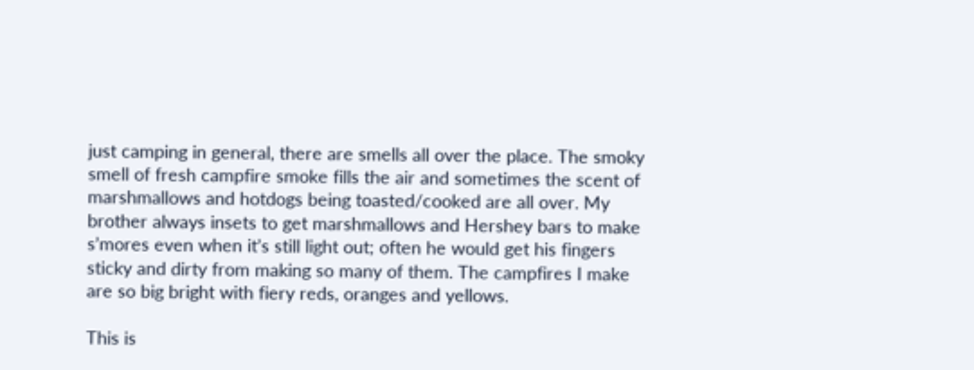just camping in general, there are smells all over the place. The smoky smell of fresh campfire smoke fills the air and sometimes the scent of marshmallows and hotdogs being toasted/cooked are all over. My brother always insets to get marshmallows and Hershey bars to make s’mores even when it’s still light out; often he would get his fingers sticky and dirty from making so many of them. The campfires I make are so big bright with fiery reds, oranges and yellows.

This is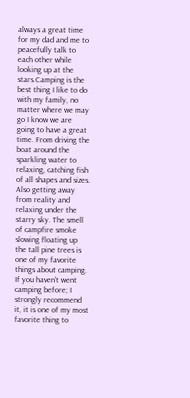always a great time for my dad and me to peacefully talk to each other while looking up at the stars.Camping is the best thing I like to do with my family, no matter where we may go I know we are going to have a great time. From driving the boat around the sparkling water to relaxing, catching fish of all shapes and sizes. Also getting away from reality and relaxing under the starry sky. The smell of campfire smoke slowing floating up the tall pine trees is one of my favorite things about camping. If you haven’t went camping before; I strongly recommend it, it is one of my most favorite thing to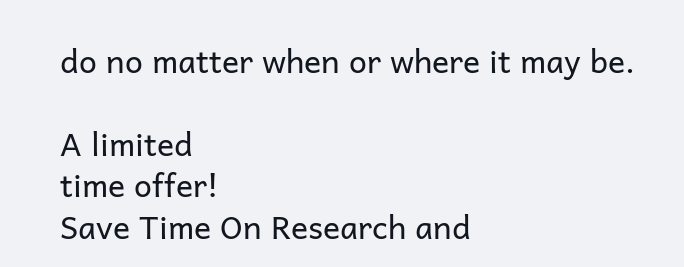do no matter when or where it may be.

A limited
time offer!
Save Time On Research and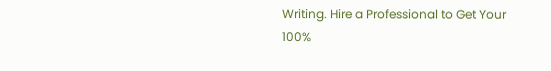Writing. Hire a Professional to Get Your 100%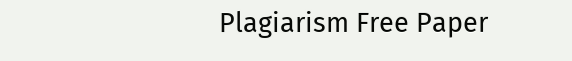Plagiarism Free Paper